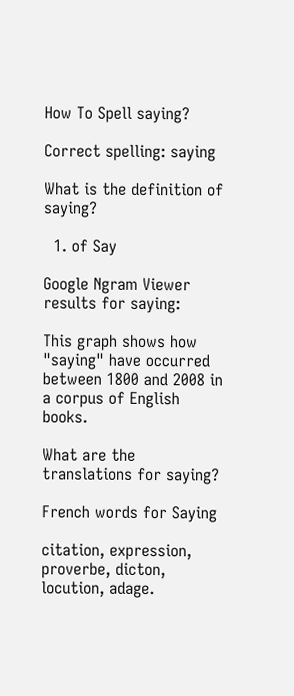How To Spell saying?

Correct spelling: saying

What is the definition of saying?

  1. of Say

Google Ngram Viewer results for saying:

This graph shows how "saying" have occurred between 1800 and 2008 in a corpus of English books.

What are the translations for saying?

French words for Saying

citation, expression, proverbe, dicton, locution, adage.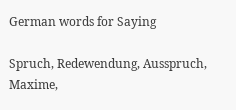German words for Saying

Spruch, Redewendung, Ausspruch, Maxime,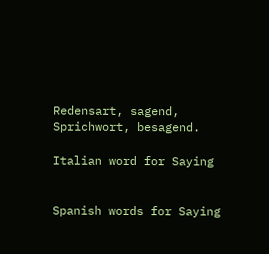Redensart, sagend, Sprichwort, besagend.

Italian word for Saying


Spanish words for Saying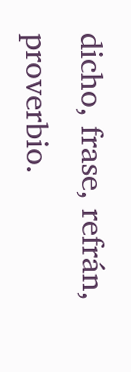dicho, frase, refrán, proverbio.